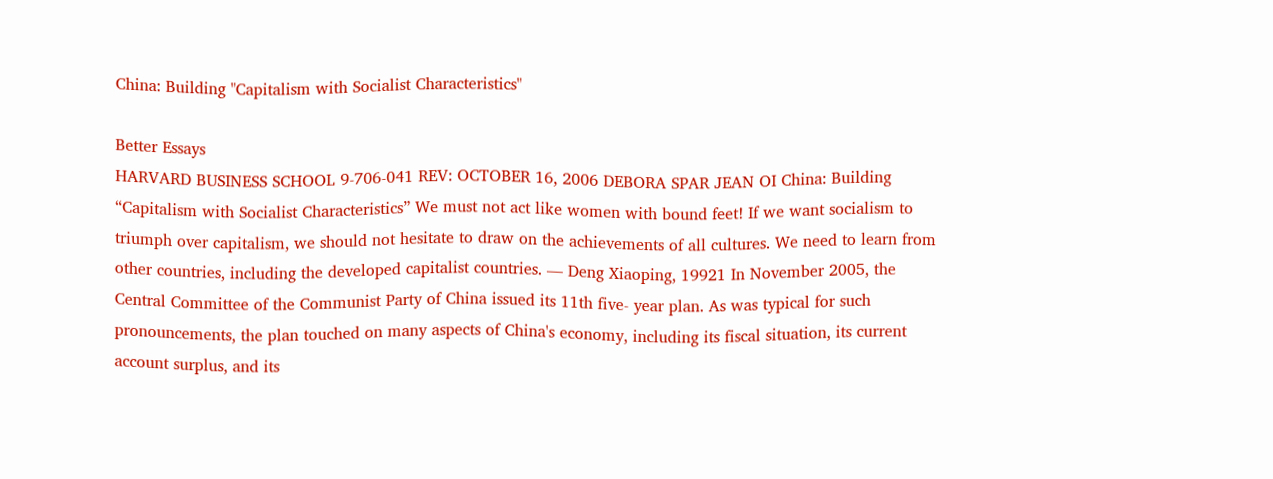China: Building "Capitalism with Socialist Characteristics"

Better Essays
HARVARD BUSINESS SCHOOL 9-706-041 REV: OCTOBER 16, 2006 DEBORA SPAR JEAN OI China: Building “Capitalism with Socialist Characteristics” We must not act like women with bound feet! If we want socialism to triumph over capitalism, we should not hesitate to draw on the achievements of all cultures. We need to learn from other countries, including the developed capitalist countries. — Deng Xiaoping, 19921 In November 2005, the Central Committee of the Communist Party of China issued its 11th five- year plan. As was typical for such pronouncements, the plan touched on many aspects of China's economy, including its fiscal situation, its current account surplus, and its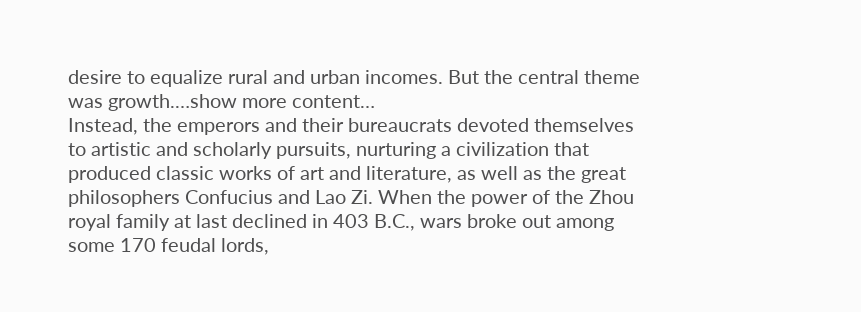desire to equalize rural and urban incomes. But the central theme was growth.…show more content…
Instead, the emperors and their bureaucrats devoted themselves to artistic and scholarly pursuits, nurturing a civilization that produced classic works of art and literature, as well as the great philosophers Confucius and Lao Zi. When the power of the Zhou royal family at last declined in 403 B.C., wars broke out among some 170 feudal lords,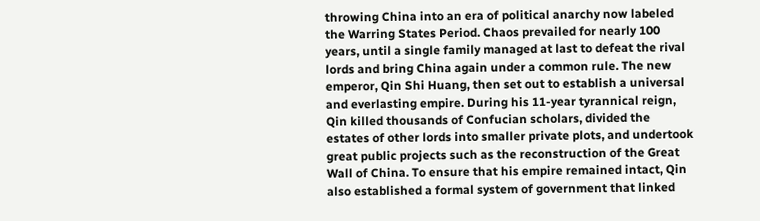throwing China into an era of political anarchy now labeled the Warring States Period. Chaos prevailed for nearly 100 years, until a single family managed at last to defeat the rival lords and bring China again under a common rule. The new emperor, Qin Shi Huang, then set out to establish a universal and everlasting empire. During his 11-year tyrannical reign, Qin killed thousands of Confucian scholars, divided the estates of other lords into smaller private plots, and undertook great public projects such as the reconstruction of the Great Wall of China. To ensure that his empire remained intact, Qin also established a formal system of government that linked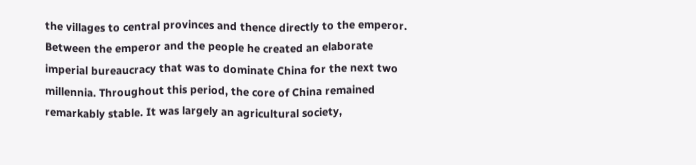the villages to central provinces and thence directly to the emperor. Between the emperor and the people he created an elaborate imperial bureaucracy that was to dominate China for the next two millennia. Throughout this period, the core of China remained remarkably stable. It was largely an agricultural society,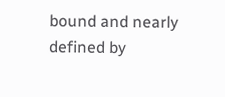bound and nearly defined by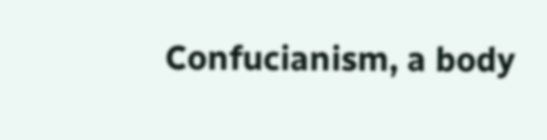Confucianism, a body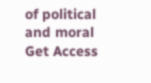of political and moral
Get Access